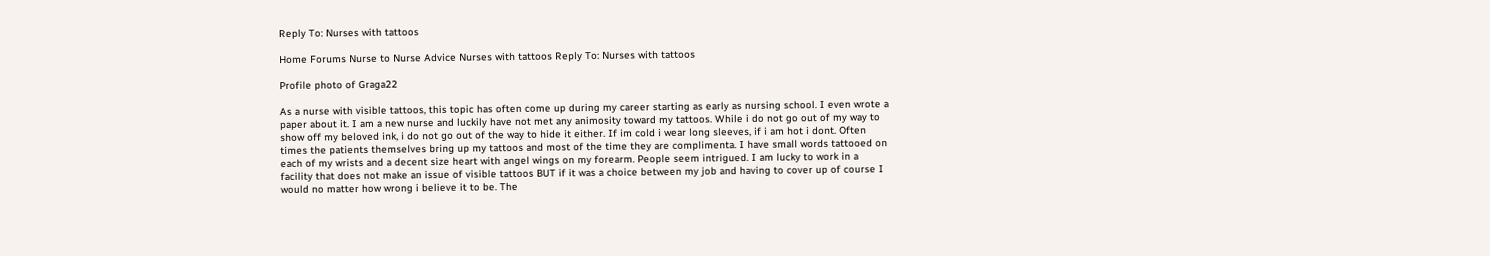Reply To: Nurses with tattoos

Home Forums Nurse to Nurse Advice Nurses with tattoos Reply To: Nurses with tattoos

Profile photo of Graga22

As a nurse with visible tattoos, this topic has often come up during my career starting as early as nursing school. I even wrote a paper about it. I am a new nurse and luckily have not met any animosity toward my tattoos. While i do not go out of my way to show off my beloved ink, i do not go out of the way to hide it either. If im cold i wear long sleeves, if i am hot i dont. Often times the patients themselves bring up my tattoos and most of the time they are complimenta. I have small words tattooed on each of my wrists and a decent size heart with angel wings on my forearm. People seem intrigued. I am lucky to work in a facility that does not make an issue of visible tattoos BUT if it was a choice between my job and having to cover up of course I would no matter how wrong i believe it to be. The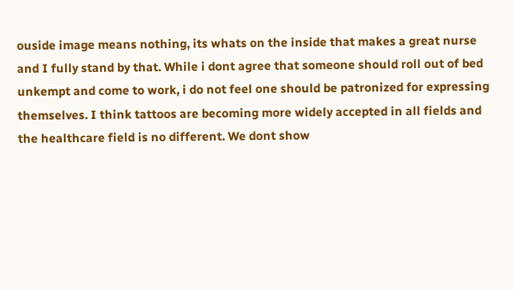ouside image means nothing, its whats on the inside that makes a great nurse and I fully stand by that. While i dont agree that someone should roll out of bed unkempt and come to work, i do not feel one should be patronized for expressing themselves. I think tattoos are becoming more widely accepted in all fields and the healthcare field is no different. We dont show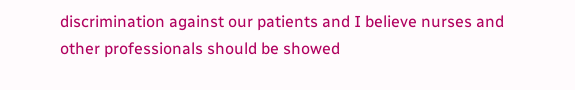discrimination against our patients and I believe nurses and other professionals should be showed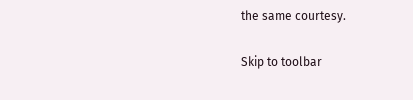the same courtesy.

Skip to toolbar